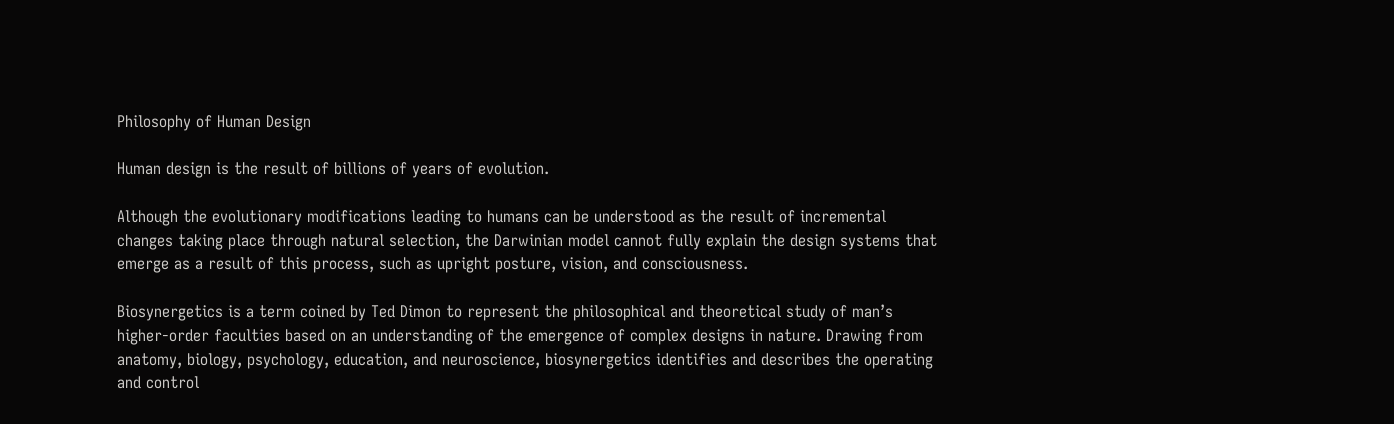Philosophy of Human Design

Human design is the result of billions of years of evolution.

Although the evolutionary modifications leading to humans can be understood as the result of incremental changes taking place through natural selection, the Darwinian model cannot fully explain the design systems that emerge as a result of this process, such as upright posture, vision, and consciousness.

Biosynergetics is a term coined by Ted Dimon to represent the philosophical and theoretical study of man’s higher-order faculties based on an understanding of the emergence of complex designs in nature. Drawing from anatomy, biology, psychology, education, and neuroscience, biosynergetics identifies and describes the operating and control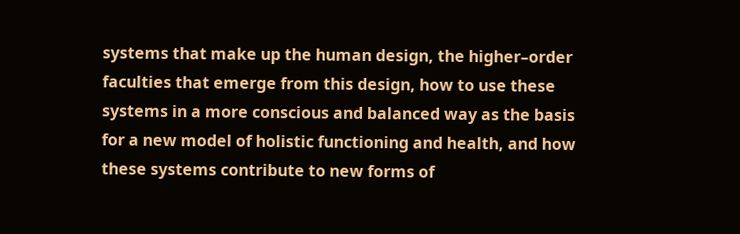systems that make up the human design, the higher–order faculties that emerge from this design, how to use these systems in a more conscious and balanced way as the basis for a new model of holistic functioning and health, and how these systems contribute to new forms of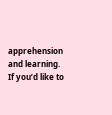apprehension and learning.  If you’d like to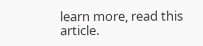learn more, read this article.